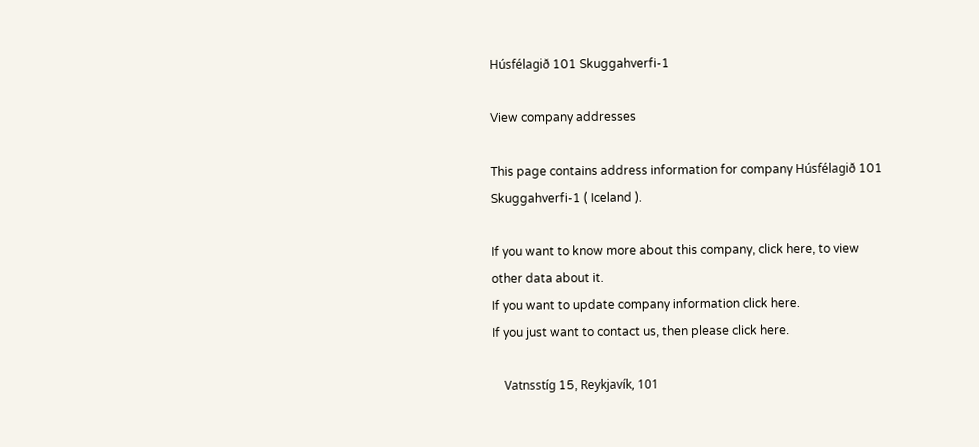Húsfélagið 101 Skuggahverfi-1

View company addresses

This page contains address information for company Húsfélagið 101 Skuggahverfi-1 ( Iceland ).

If you want to know more about this company, click here, to view other data about it.
If you want to update company information click here.
If you just want to contact us, then please click here.

    Vatnsstíg 15, Reykjavík, 101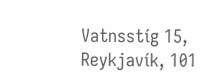Vatnsstíg 15, Reykjavík, 101